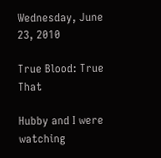Wednesday, June 23, 2010

True Blood: True That

Hubby and I were watching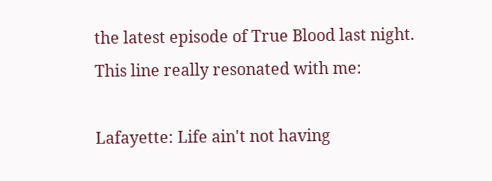the latest episode of True Blood last night. This line really resonated with me:

Lafayette: Life ain't not having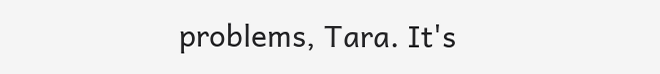problems, Tara. It's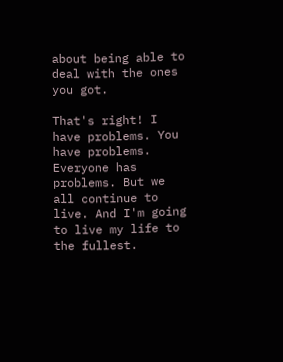about being able to deal with the ones you got.

That's right! I have problems. You have problems. Everyone has problems. But we all continue to live. And I'm going to live my life to the fullest.